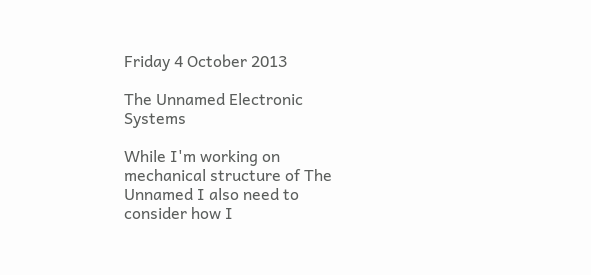Friday 4 October 2013

The Unnamed Electronic Systems

While I'm working on mechanical structure of The Unnamed I also need to consider how I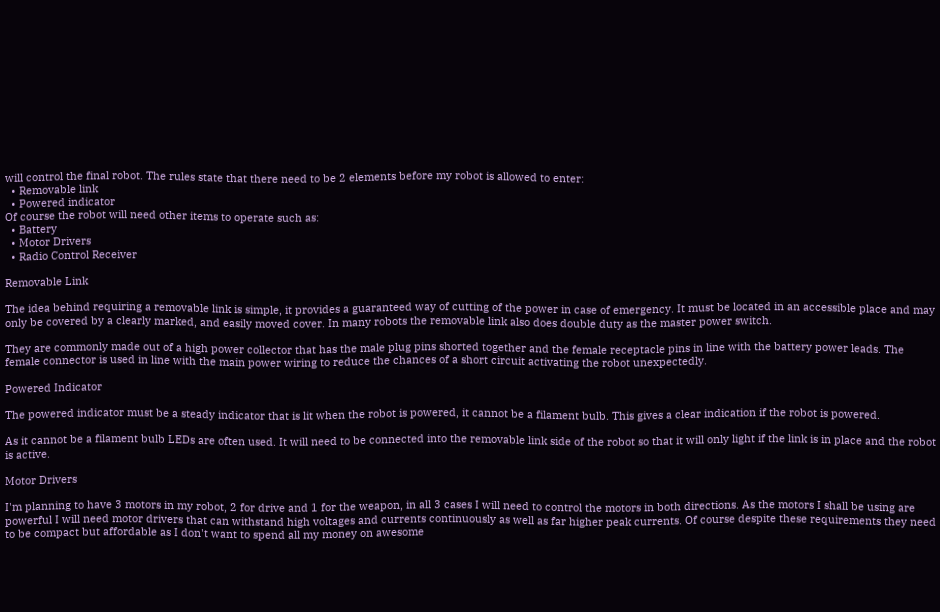will control the final robot. The rules state that there need to be 2 elements before my robot is allowed to enter:
  • Removable link
  • Powered indicator
Of course the robot will need other items to operate such as:
  • Battery
  • Motor Drivers
  • Radio Control Receiver

Removable Link

The idea behind requiring a removable link is simple, it provides a guaranteed way of cutting of the power in case of emergency. It must be located in an accessible place and may only be covered by a clearly marked, and easily moved cover. In many robots the removable link also does double duty as the master power switch.

They are commonly made out of a high power collector that has the male plug pins shorted together and the female receptacle pins in line with the battery power leads. The female connector is used in line with the main power wiring to reduce the chances of a short circuit activating the robot unexpectedly.

Powered Indicator

The powered indicator must be a steady indicator that is lit when the robot is powered, it cannot be a filament bulb. This gives a clear indication if the robot is powered.

As it cannot be a filament bulb LEDs are often used. It will need to be connected into the removable link side of the robot so that it will only light if the link is in place and the robot is active.

Motor Drivers

I'm planning to have 3 motors in my robot, 2 for drive and 1 for the weapon, in all 3 cases I will need to control the motors in both directions. As the motors I shall be using are powerful I will need motor drivers that can withstand high voltages and currents continuously as well as far higher peak currents. Of course despite these requirements they need to be compact but affordable as I don't want to spend all my money on awesome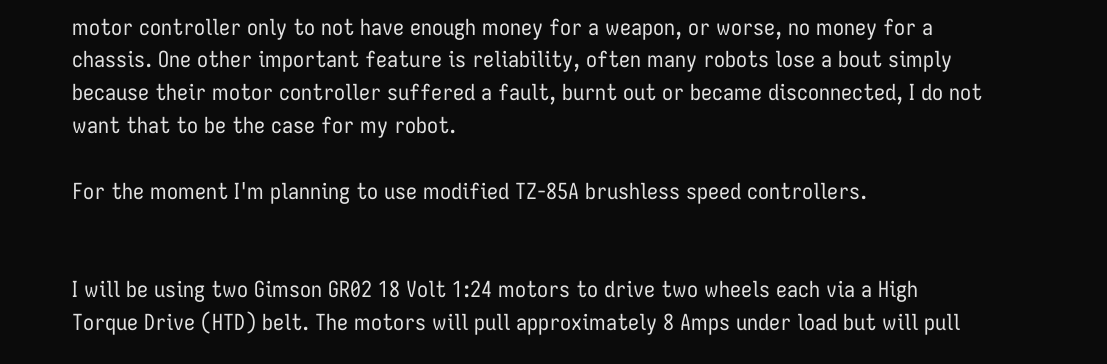motor controller only to not have enough money for a weapon, or worse, no money for a chassis. One other important feature is reliability, often many robots lose a bout simply because their motor controller suffered a fault, burnt out or became disconnected, I do not want that to be the case for my robot.

For the moment I'm planning to use modified TZ-85A brushless speed controllers.


I will be using two Gimson GR02 18 Volt 1:24 motors to drive two wheels each via a High Torque Drive (HTD) belt. The motors will pull approximately 8 Amps under load but will pull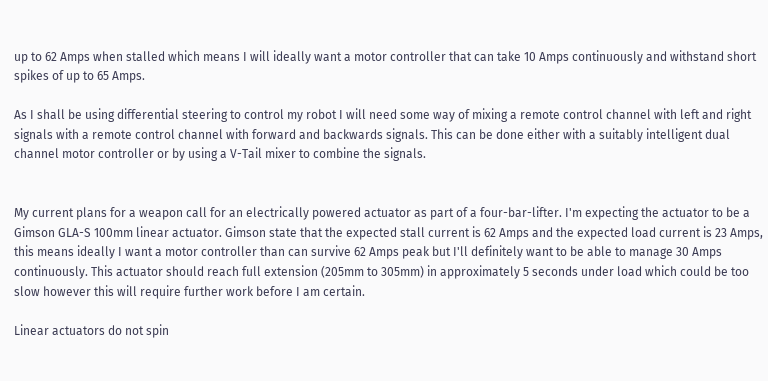up to 62 Amps when stalled which means I will ideally want a motor controller that can take 10 Amps continuously and withstand short spikes of up to 65 Amps.

As I shall be using differential steering to control my robot I will need some way of mixing a remote control channel with left and right signals with a remote control channel with forward and backwards signals. This can be done either with a suitably intelligent dual channel motor controller or by using a V-Tail mixer to combine the signals.


My current plans for a weapon call for an electrically powered actuator as part of a four-bar-lifter. I'm expecting the actuator to be a Gimson GLA-S 100mm linear actuator. Gimson state that the expected stall current is 62 Amps and the expected load current is 23 Amps, this means ideally I want a motor controller than can survive 62 Amps peak but I'll definitely want to be able to manage 30 Amps continuously. This actuator should reach full extension (205mm to 305mm) in approximately 5 seconds under load which could be too slow however this will require further work before I am certain.

Linear actuators do not spin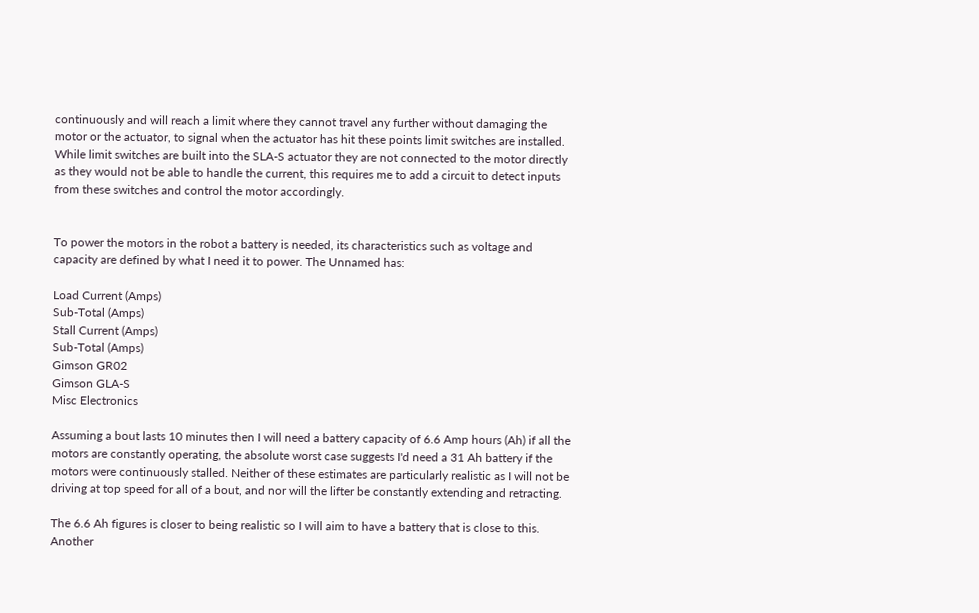continuously and will reach a limit where they cannot travel any further without damaging the motor or the actuator, to signal when the actuator has hit these points limit switches are installed. While limit switches are built into the SLA-S actuator they are not connected to the motor directly as they would not be able to handle the current, this requires me to add a circuit to detect inputs from these switches and control the motor accordingly.


To power the motors in the robot a battery is needed, its characteristics such as voltage and capacity are defined by what I need it to power. The Unnamed has:

Load Current (Amps)
Sub-Total (Amps)
Stall Current (Amps)
Sub-Total (Amps)
Gimson GR02
Gimson GLA-S
Misc Electronics

Assuming a bout lasts 10 minutes then I will need a battery capacity of 6.6 Amp hours (Ah) if all the motors are constantly operating, the absolute worst case suggests I'd need a 31 Ah battery if the motors were continuously stalled. Neither of these estimates are particularly realistic as I will not be driving at top speed for all of a bout, and nor will the lifter be constantly extending and retracting.

The 6.6 Ah figures is closer to being realistic so I will aim to have a battery that is close to this. Another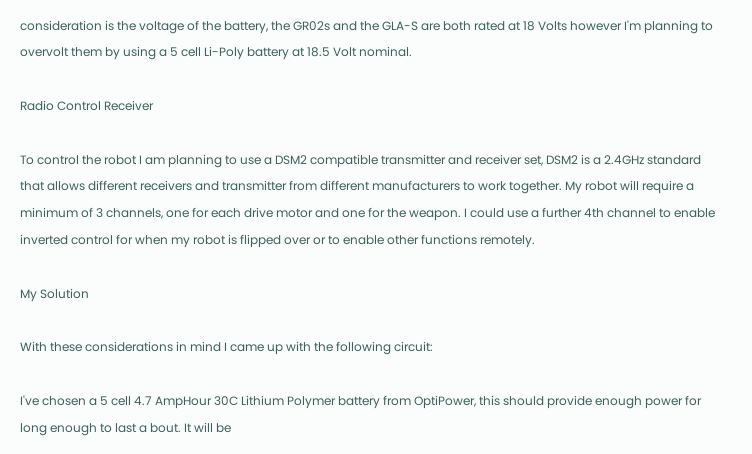consideration is the voltage of the battery, the GR02s and the GLA-S are both rated at 18 Volts however I'm planning to overvolt them by using a 5 cell Li-Poly battery at 18.5 Volt nominal.

Radio Control Receiver

To control the robot I am planning to use a DSM2 compatible transmitter and receiver set, DSM2 is a 2.4GHz standard that allows different receivers and transmitter from different manufacturers to work together. My robot will require a minimum of 3 channels, one for each drive motor and one for the weapon. I could use a further 4th channel to enable inverted control for when my robot is flipped over or to enable other functions remotely.

My Solution

With these considerations in mind I came up with the following circuit:

I've chosen a 5 cell 4.7 AmpHour 30C Lithium Polymer battery from OptiPower, this should provide enough power for long enough to last a bout. It will be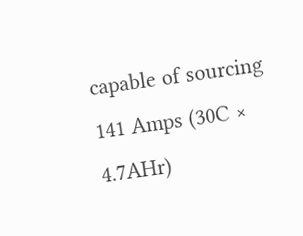capable of sourcing 141 Amps (30C × 4.7AHr)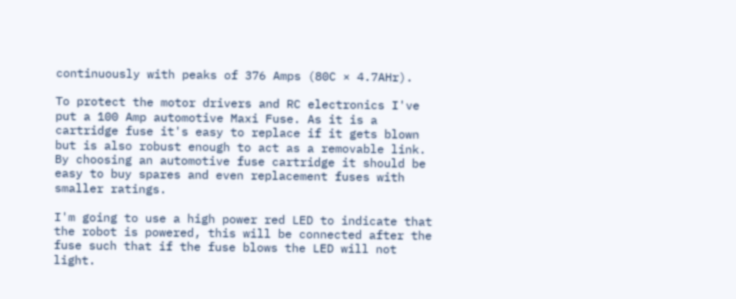continuously with peaks of 376 Amps (80C × 4.7AHr).

To protect the motor drivers and RC electronics I've put a 100 Amp automotive Maxi Fuse. As it is a cartridge fuse it's easy to replace if it gets blown but is also robust enough to act as a removable link. By choosing an automotive fuse cartridge it should be easy to buy spares and even replacement fuses with smaller ratings.

I'm going to use a high power red LED to indicate that the robot is powered, this will be connected after the fuse such that if the fuse blows the LED will not light.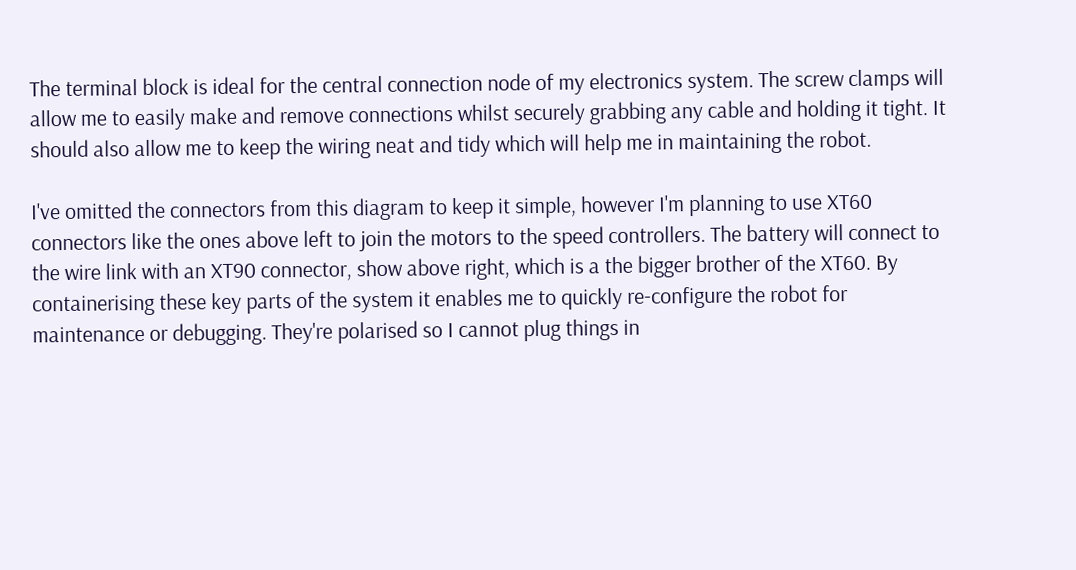The terminal block is ideal for the central connection node of my electronics system. The screw clamps will allow me to easily make and remove connections whilst securely grabbing any cable and holding it tight. It should also allow me to keep the wiring neat and tidy which will help me in maintaining the robot.

I've omitted the connectors from this diagram to keep it simple, however I'm planning to use XT60 connectors like the ones above left to join the motors to the speed controllers. The battery will connect to the wire link with an XT90 connector, show above right, which is a the bigger brother of the XT60. By containerising these key parts of the system it enables me to quickly re-configure the robot for maintenance or debugging. They're polarised so I cannot plug things in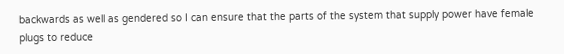backwards as well as gendered so I can ensure that the parts of the system that supply power have female plugs to reduce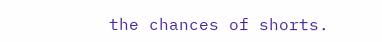the chances of shorts.